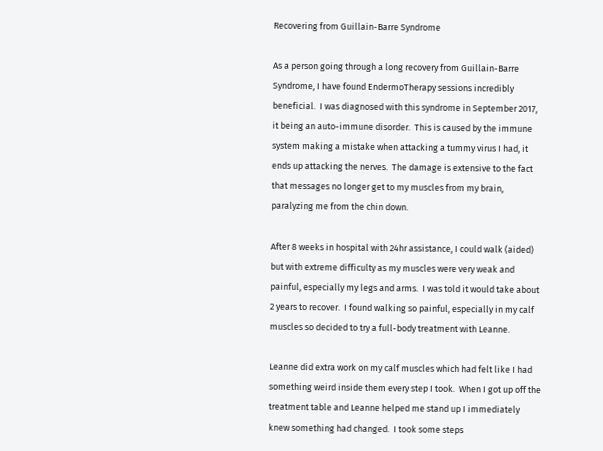Recovering from Guillain-Barre Syndrome

As a person going through a long recovery from Guillain-Barre Syndrome, I have found EndermoTherapy sessions incredibly beneficial.  I was diagnosed with this syndrome in September 2017, it being an auto-immune disorder.  This is caused by the immune system making a mistake when attacking a tummy virus I had, it ends up attacking the nerves.  The damage is extensive to the fact that messages no longer get to my muscles from my brain, paralyzing me from the chin down.

After 8 weeks in hospital with 24hr assistance, I could walk (aided) but with extreme difficulty as my muscles were very weak and painful, especially my legs and arms.  I was told it would take about 2 years to recover.  I found walking so painful, especially in my calf muscles so decided to try a full-body treatment with Leanne.

Leanne did extra work on my calf muscles which had felt like I had something weird inside them every step I took.  When I got up off the treatment table and Leanne helped me stand up I immediately knew something had changed.  I took some steps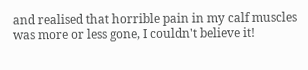and realised that horrible pain in my calf muscles was more or less gone, I couldn't believe it!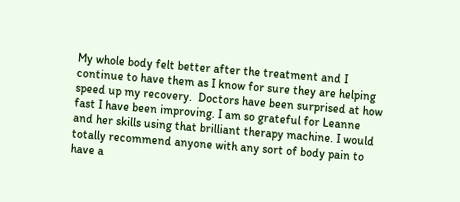My whole body felt better after the treatment and I continue to have them as I know for sure they are helping speed up my recovery.  Doctors have been surprised at how fast I have been improving. I am so grateful for Leanne and her skills using that brilliant therapy machine. I would totally recommend anyone with any sort of body pain to have a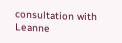consultation with Leanne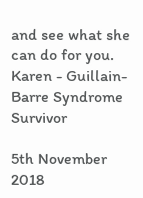and see what she can do for you.
Karen - Guillain-Barre Syndrome Survivor

5th November 2018